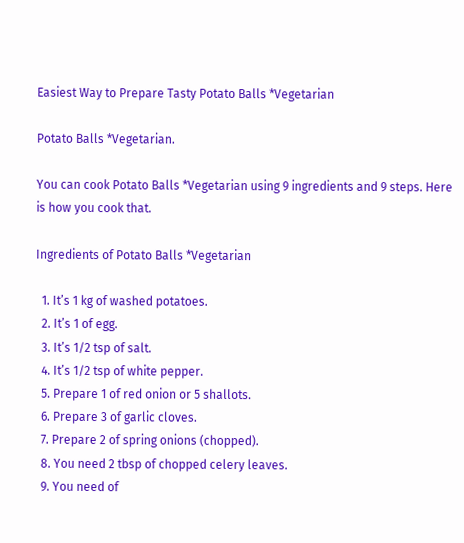Easiest Way to Prepare Tasty Potato Balls *Vegetarian

Potato Balls *Vegetarian.

You can cook Potato Balls *Vegetarian using 9 ingredients and 9 steps. Here is how you cook that.

Ingredients of Potato Balls *Vegetarian

  1. It’s 1 kg of washed potatoes.
  2. It’s 1 of egg.
  3. It’s 1/2 tsp of salt.
  4. It’s 1/2 tsp of white pepper.
  5. Prepare 1 of red onion or 5 shallots.
  6. Prepare 3 of garlic cloves.
  7. Prepare 2 of spring onions (chopped).
  8. You need 2 tbsp of chopped celery leaves.
  9. You need of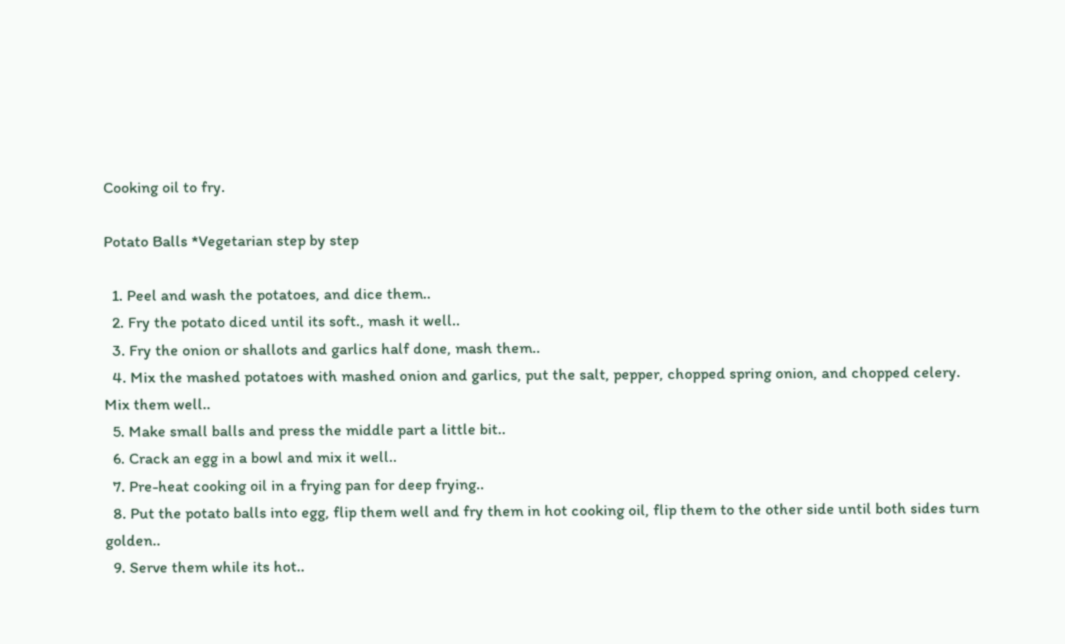Cooking oil to fry.

Potato Balls *Vegetarian step by step

  1. Peel and wash the potatoes, and dice them..
  2. Fry the potato diced until its soft., mash it well..
  3. Fry the onion or shallots and garlics half done, mash them..
  4. Mix the mashed potatoes with mashed onion and garlics, put the salt, pepper, chopped spring onion, and chopped celery. Mix them well..
  5. Make small balls and press the middle part a little bit..
  6. Crack an egg in a bowl and mix it well..
  7. Pre-heat cooking oil in a frying pan for deep frying..
  8. Put the potato balls into egg, flip them well and fry them in hot cooking oil, flip them to the other side until both sides turn golden..
  9. Serve them while its hot..